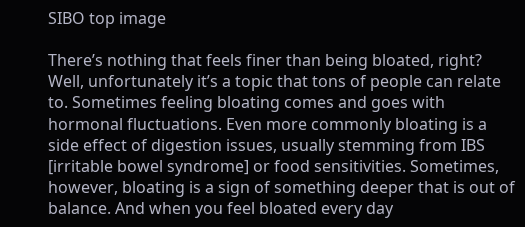SIBO top image

There’s nothing that feels finer than being bloated, right? Well, unfortunately it’s a topic that tons of people can relate to. Sometimes feeling bloating comes and goes with hormonal fluctuations. Even more commonly bloating is a side effect of digestion issues, usually stemming from IBS [irritable bowel syndrome] or food sensitivities. Sometimes, however, bloating is a sign of something deeper that is out of balance. And when you feel bloated every day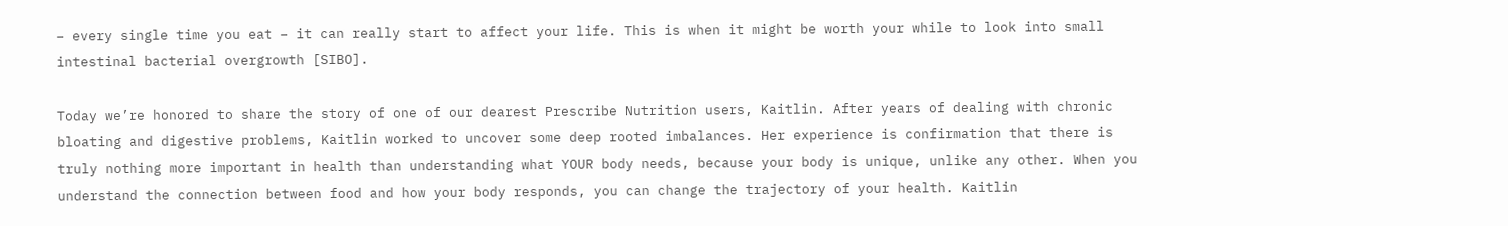– every single time you eat – it can really start to affect your life. This is when it might be worth your while to look into small intestinal bacterial overgrowth [SIBO].

Today we’re honored to share the story of one of our dearest Prescribe Nutrition users, Kaitlin. After years of dealing with chronic bloating and digestive problems, Kaitlin worked to uncover some deep rooted imbalances. Her experience is confirmation that there is truly nothing more important in health than understanding what YOUR body needs, because your body is unique, unlike any other. When you understand the connection between food and how your body responds, you can change the trajectory of your health. Kaitlin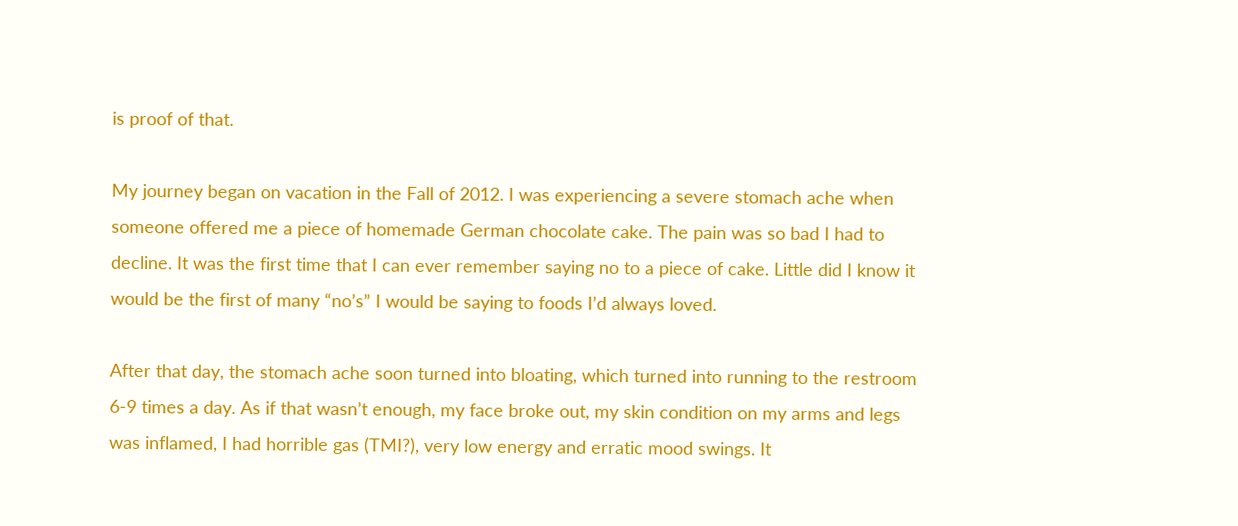is proof of that.

My journey began on vacation in the Fall of 2012. I was experiencing a severe stomach ache when someone offered me a piece of homemade German chocolate cake. The pain was so bad I had to decline. It was the first time that I can ever remember saying no to a piece of cake. Little did I know it would be the first of many “no’s” I would be saying to foods I’d always loved.

After that day, the stomach ache soon turned into bloating, which turned into running to the restroom 6-9 times a day. As if that wasn’t enough, my face broke out, my skin condition on my arms and legs was inflamed, I had horrible gas (TMI?), very low energy and erratic mood swings. It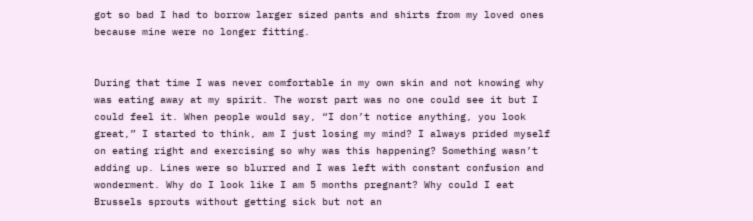got so bad I had to borrow larger sized pants and shirts from my loved ones because mine were no longer fitting.


During that time I was never comfortable in my own skin and not knowing why was eating away at my spirit. The worst part was no one could see it but I could feel it. When people would say, “I don’t notice anything, you look great,” I started to think, am I just losing my mind? I always prided myself on eating right and exercising so why was this happening? Something wasn’t adding up. Lines were so blurred and I was left with constant confusion and wonderment. Why do I look like I am 5 months pregnant? Why could I eat Brussels sprouts without getting sick but not an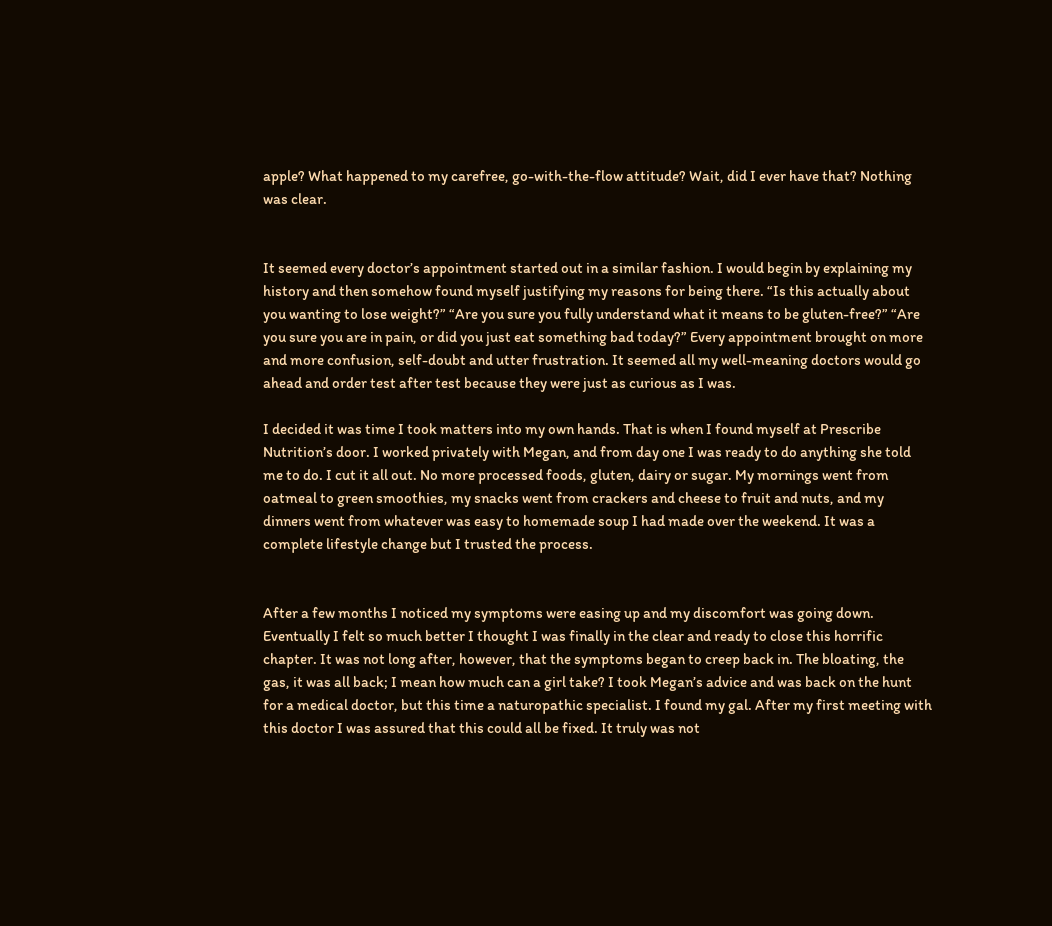apple? What happened to my carefree, go-with-the-flow attitude? Wait, did I ever have that? Nothing was clear.


It seemed every doctor’s appointment started out in a similar fashion. I would begin by explaining my history and then somehow found myself justifying my reasons for being there. “Is this actually about you wanting to lose weight?” “Are you sure you fully understand what it means to be gluten-free?” “Are you sure you are in pain, or did you just eat something bad today?” Every appointment brought on more and more confusion, self-doubt and utter frustration. It seemed all my well-meaning doctors would go ahead and order test after test because they were just as curious as I was.

I decided it was time I took matters into my own hands. That is when I found myself at Prescribe Nutrition’s door. I worked privately with Megan, and from day one I was ready to do anything she told me to do. I cut it all out. No more processed foods, gluten, dairy or sugar. My mornings went from oatmeal to green smoothies, my snacks went from crackers and cheese to fruit and nuts, and my dinners went from whatever was easy to homemade soup I had made over the weekend. It was a complete lifestyle change but I trusted the process.


After a few months I noticed my symptoms were easing up and my discomfort was going down. Eventually I felt so much better I thought I was finally in the clear and ready to close this horrific chapter. It was not long after, however, that the symptoms began to creep back in. The bloating, the gas, it was all back; I mean how much can a girl take? I took Megan’s advice and was back on the hunt for a medical doctor, but this time a naturopathic specialist. I found my gal. After my first meeting with this doctor I was assured that this could all be fixed. It truly was not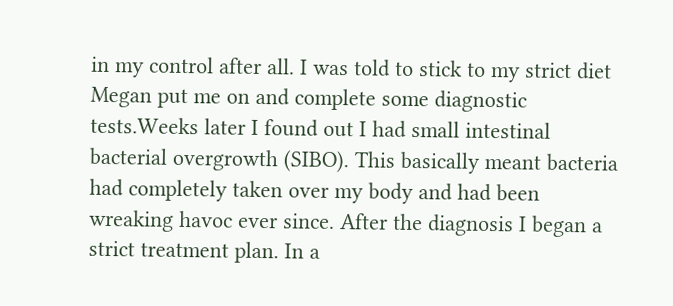in my control after all. I was told to stick to my strict diet Megan put me on and complete some diagnostic tests.Weeks later I found out I had small intestinal bacterial overgrowth (SIBO). This basically meant bacteria had completely taken over my body and had been wreaking havoc ever since. After the diagnosis I began a strict treatment plan. In a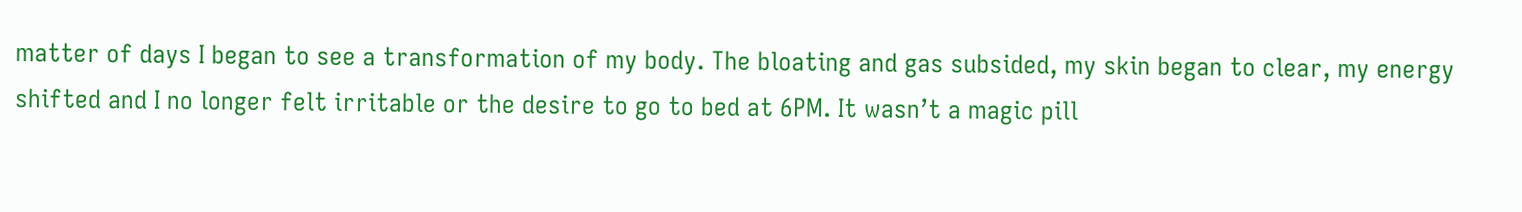matter of days I began to see a transformation of my body. The bloating and gas subsided, my skin began to clear, my energy shifted and I no longer felt irritable or the desire to go to bed at 6PM. It wasn’t a magic pill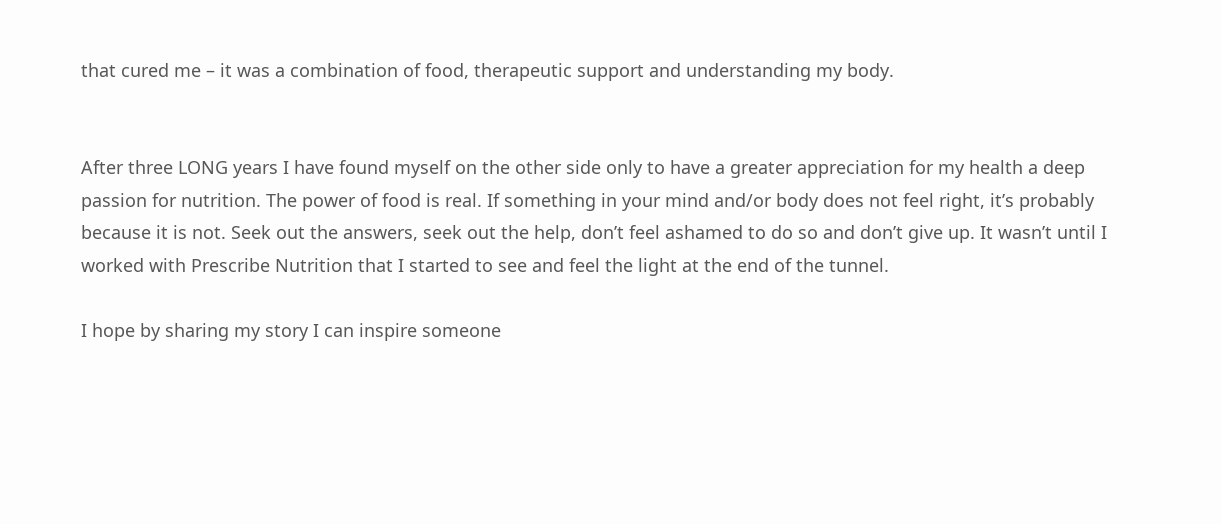that cured me – it was a combination of food, therapeutic support and understanding my body.


After three LONG years I have found myself on the other side only to have a greater appreciation for my health a deep passion for nutrition. The power of food is real. If something in your mind and/or body does not feel right, it’s probably because it is not. Seek out the answers, seek out the help, don’t feel ashamed to do so and don’t give up. It wasn’t until I worked with Prescribe Nutrition that I started to see and feel the light at the end of the tunnel.

I hope by sharing my story I can inspire someone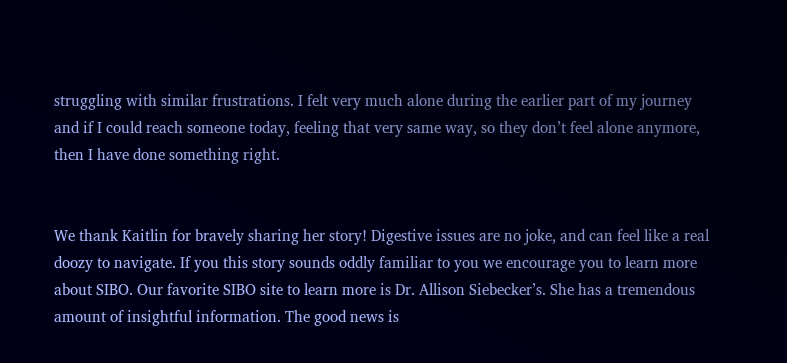struggling with similar frustrations. I felt very much alone during the earlier part of my journey and if I could reach someone today, feeling that very same way, so they don’t feel alone anymore, then I have done something right.


We thank Kaitlin for bravely sharing her story! Digestive issues are no joke, and can feel like a real doozy to navigate. If you this story sounds oddly familiar to you we encourage you to learn more about SIBO. Our favorite SIBO site to learn more is Dr. Allison Siebecker’s. She has a tremendous amount of insightful information. The good news is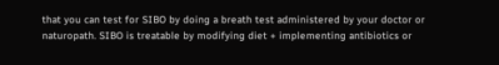that you can test for SIBO by doing a breath test administered by your doctor or naturopath. SIBO is treatable by modifying diet + implementing antibiotics or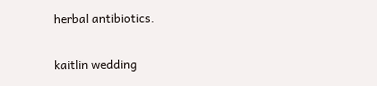herbal antibiotics.

kaitlin wedding